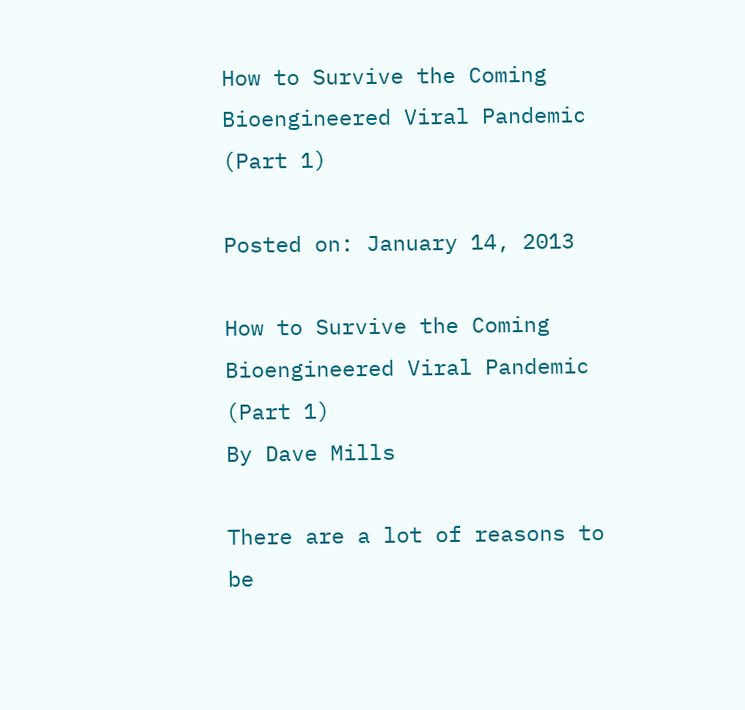How to Survive the Coming Bioengineered Viral Pandemic (Part 1)

Posted on: January 14, 2013

How to Survive the Coming Bioengineered Viral Pandemic (Part 1)
By Dave Mills

There are a lot of reasons to be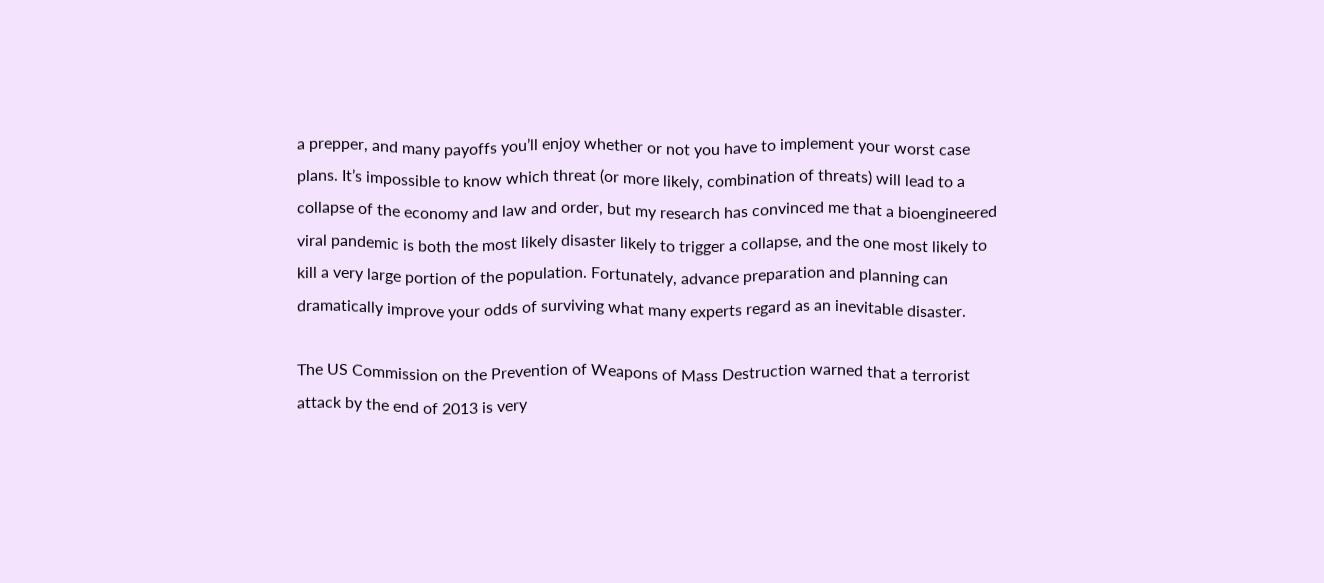a prepper, and many payoffs you’ll enjoy whether or not you have to implement your worst case plans. It’s impossible to know which threat (or more likely, combination of threats) will lead to a collapse of the economy and law and order, but my research has convinced me that a bioengineered viral pandemic is both the most likely disaster likely to trigger a collapse, and the one most likely to kill a very large portion of the population. Fortunately, advance preparation and planning can dramatically improve your odds of surviving what many experts regard as an inevitable disaster.

The US Commission on the Prevention of Weapons of Mass Destruction warned that a terrorist attack by the end of 2013 is very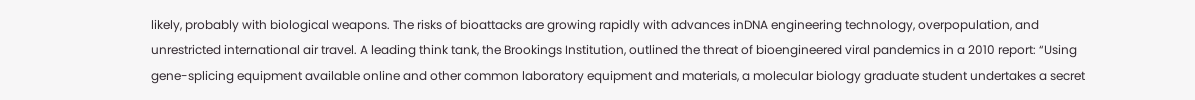likely, probably with biological weapons. The risks of bioattacks are growing rapidly with advances inDNA engineering technology, overpopulation, and unrestricted international air travel. A leading think tank, the Brookings Institution, outlined the threat of bioengineered viral pandemics in a 2010 report: “Using gene-splicing equipment available online and other common laboratory equipment and materials, a molecular biology graduate student undertakes a secret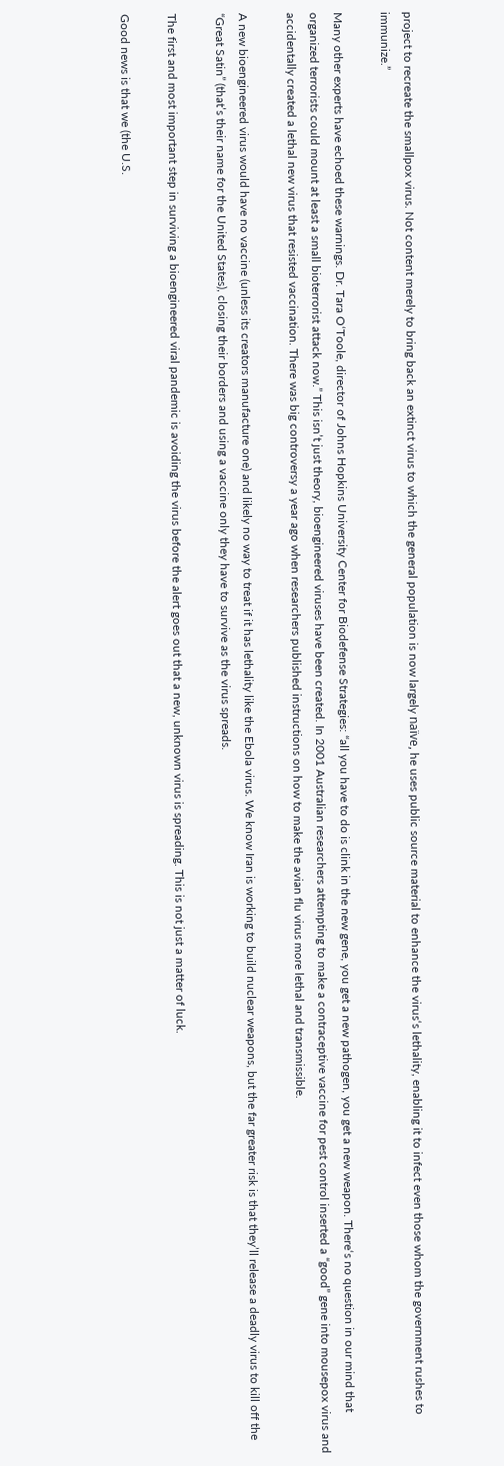project to recreate the smallpox virus. Not content merely to bring back an extinct virus to which the general population is now largely naïve, he uses public source material to enhance the virus‘s lethality, enabling it to infect even those whom the government rushes to immunize.”

Many other experts have echoed these warnings. Dr. Tara O‘Toole, director of Johns Hopkins University Center for Biodefense Strategies: “all you have to do is clink in the new gene, you get a new pathogen, you get a new weapon. There‘s no question in our mind that organized terrorists could mount at least a small bioterrorist attack now.” This isn’t just theory, bioengineered viruses have been created. In 2001 Australian researchers attempting to make a contraceptive vaccine for pest control inserted a “good” gene into mousepox virus and accidentally created a lethal new virus that resisted vaccination. There was big controversy a year ago when researchers published instructions on how to make the avian flu virus more lethal and transmissible.

A new bioengineered virus would have no vaccine (unless its creators manufacture one) and likely no way to treat if it has lethality like the Ebola virus. We know Iran is working to build nuclear weapons, but the far greater risk is that they’ll release a deadly virus to kill off the “Great Satin” (that’s their name for the United States), closing their borders and using a vaccine only they have to survive as the virus spreads.

The first and most important step in surviving a bioengineered viral pandemic is avoiding the virus before the alert goes out that a new, unknown virus is spreading. This is not just a matter of luck.

Good news is that we (the U.S.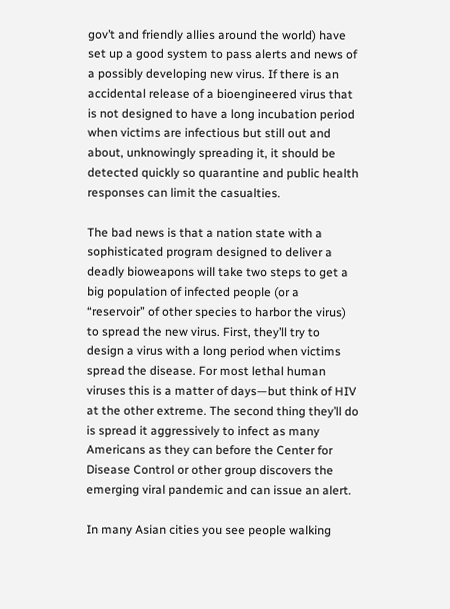gov’t and friendly allies around the world) have set up a good system to pass alerts and news of a possibly developing new virus. If there is an accidental release of a bioengineered virus that is not designed to have a long incubation period when victims are infectious but still out and about, unknowingly spreading it, it should be detected quickly so quarantine and public health responses can limit the casualties.

The bad news is that a nation state with a sophisticated program designed to deliver a deadly bioweapons will take two steps to get a big population of infected people (or a “reservoir” of other species to harbor the virus) to spread the new virus. First, they’ll try to design a virus with a long period when victims spread the disease. For most lethal human viruses this is a matter of days—but think of HIV at the other extreme. The second thing they’ll do is spread it aggressively to infect as many Americans as they can before the Center for Disease Control or other group discovers the emerging viral pandemic and can issue an alert.

In many Asian cities you see people walking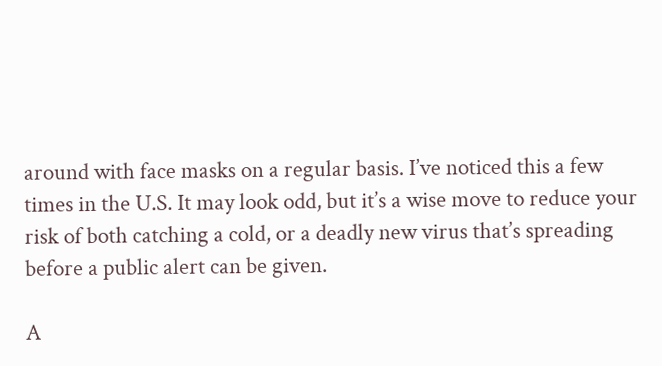around with face masks on a regular basis. I’ve noticed this a few times in the U.S. It may look odd, but it’s a wise move to reduce your risk of both catching a cold, or a deadly new virus that’s spreading before a public alert can be given.

A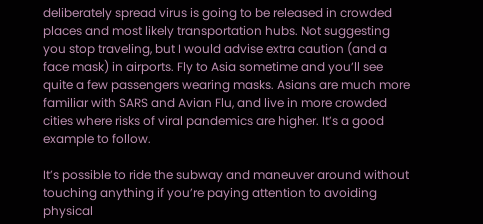deliberately spread virus is going to be released in crowded places and most likely transportation hubs. Not suggesting you stop traveling, but I would advise extra caution (and a face mask) in airports. Fly to Asia sometime and you’ll see quite a few passengers wearing masks. Asians are much more familiar with SARS and Avian Flu, and live in more crowded cities where risks of viral pandemics are higher. It’s a good example to follow.

It’s possible to ride the subway and maneuver around without touching anything if you’re paying attention to avoiding physical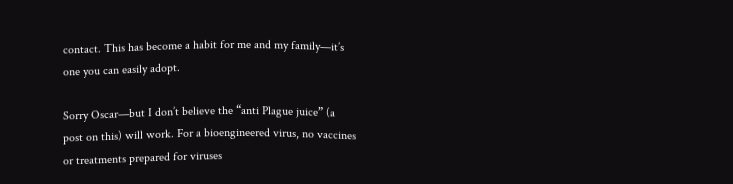contact. This has become a habit for me and my family—it’s one you can easily adopt.

Sorry Oscar—but I don’t believe the “anti Plague juice” (a post on this) will work. For a bioengineered virus, no vaccines or treatments prepared for viruses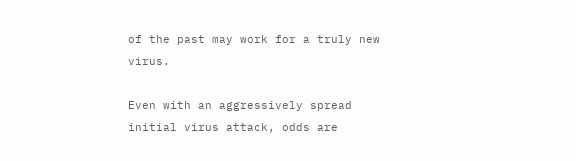of the past may work for a truly new virus.

Even with an aggressively spread initial virus attack, odds are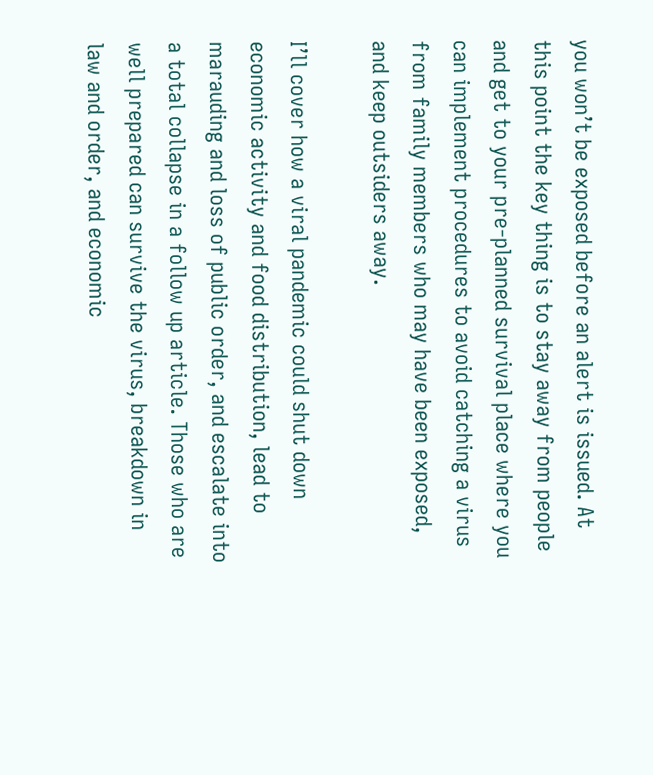you won’t be exposed before an alert is issued. At this point the key thing is to stay away from people and get to your pre-planned survival place where you can implement procedures to avoid catching a virus from family members who may have been exposed, and keep outsiders away.

I’ll cover how a viral pandemic could shut down economic activity and food distribution, lead to marauding and loss of public order, and escalate into a total collapse in a follow up article. Those who are well prepared can survive the virus, breakdown in law and order, and economic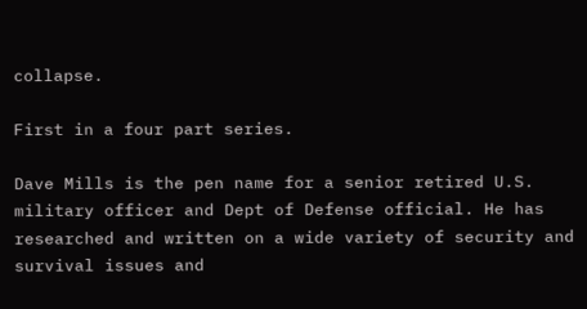collapse.

First in a four part series.

Dave Mills is the pen name for a senior retired U.S. military officer and Dept of Defense official. He has researched and written on a wide variety of security and survival issues and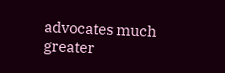advocates much greater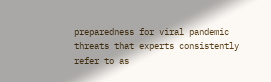preparedness for viral pandemic threats that experts consistently refer to as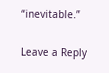“inevitable.”

Leave a Reply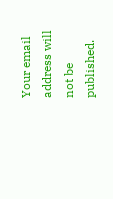Your email address will not be published.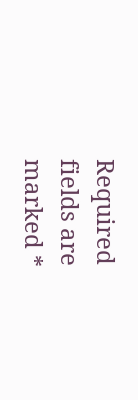Required fields are marked *